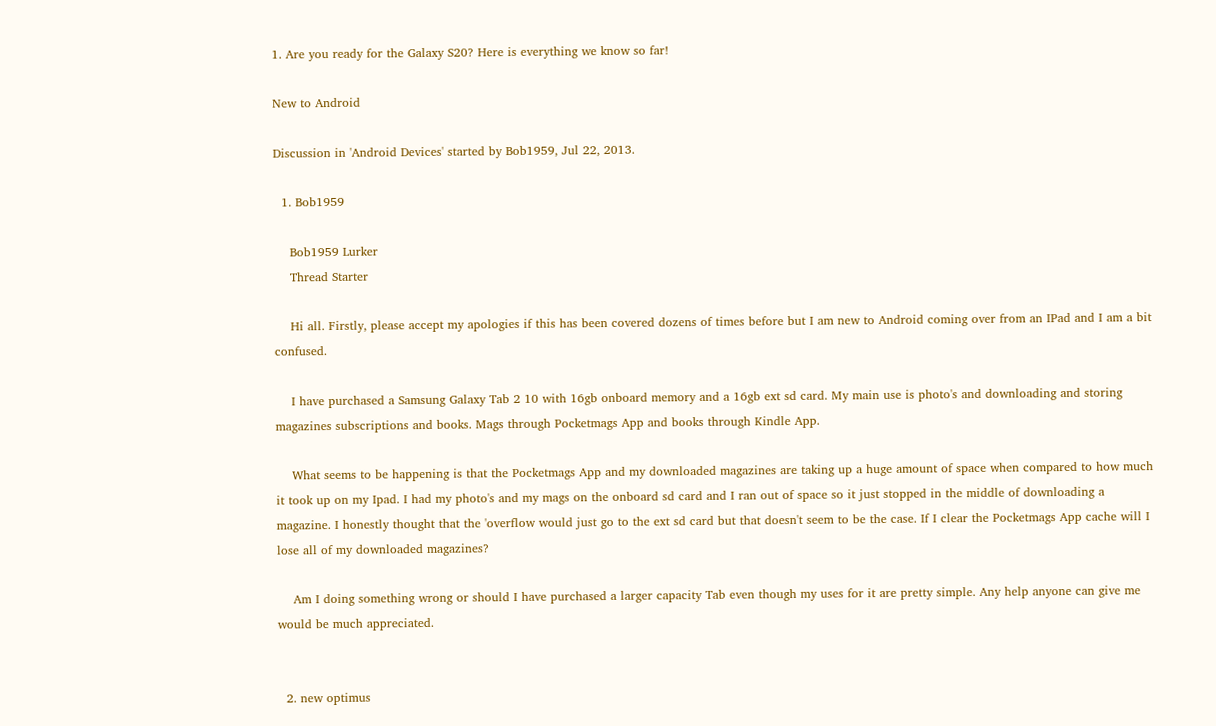1. Are you ready for the Galaxy S20? Here is everything we know so far!

New to Android

Discussion in 'Android Devices' started by Bob1959, Jul 22, 2013.

  1. Bob1959

    Bob1959 Lurker
    Thread Starter

    Hi all. Firstly, please accept my apologies if this has been covered dozens of times before but I am new to Android coming over from an IPad and I am a bit confused.

    I have purchased a Samsung Galaxy Tab 2 10 with 16gb onboard memory and a 16gb ext sd card. My main use is photo's and downloading and storing magazines subscriptions and books. Mags through Pocketmags App and books through Kindle App.

    What seems to be happening is that the Pocketmags App and my downloaded magazines are taking up a huge amount of space when compared to how much it took up on my Ipad. I had my photo's and my mags on the onboard sd card and I ran out of space so it just stopped in the middle of downloading a magazine. I honestly thought that the 'overflow would just go to the ext sd card but that doesn't seem to be the case. If I clear the Pocketmags App cache will I lose all of my downloaded magazines?

    Am I doing something wrong or should I have purchased a larger capacity Tab even though my uses for it are pretty simple. Any help anyone can give me would be much appreciated.


  2. new optimus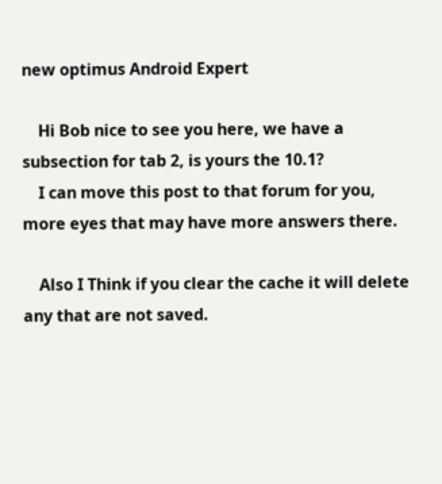new optimus Android Expert

    Hi Bob nice to see you here, we have a subsection for tab 2, is yours the 10.1?
    I can move this post to that forum for you, more eyes that may have more answers there.

    Also I Think if you clear the cache it will delete any that are not saved.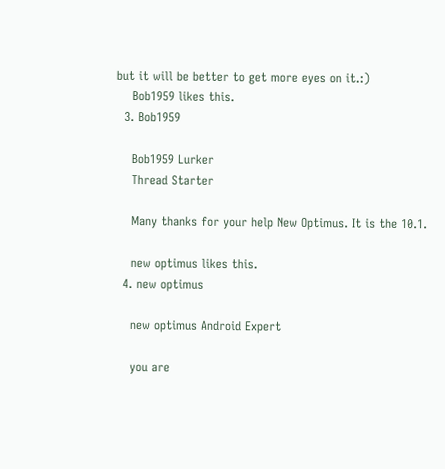but it will be better to get more eyes on it.:)
    Bob1959 likes this.
  3. Bob1959

    Bob1959 Lurker
    Thread Starter

    Many thanks for your help New Optimus. It is the 10.1.

    new optimus likes this.
  4. new optimus

    new optimus Android Expert

    you are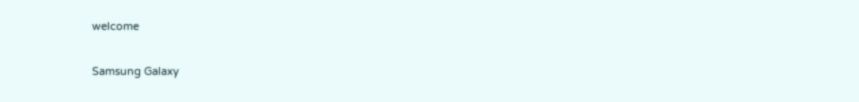welcome

Samsung Galaxy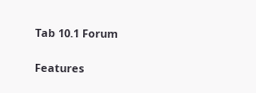Tab 10.1 Forum

Features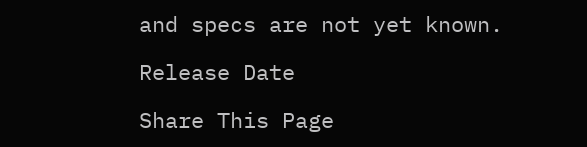and specs are not yet known.

Release Date

Share This Page